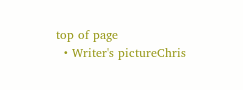top of page
  • Writer's pictureChris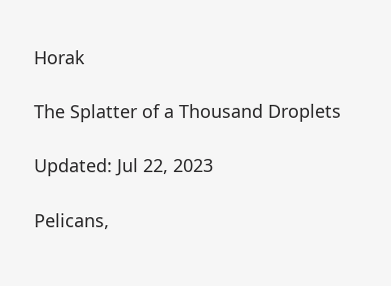Horak

The Splatter of a Thousand Droplets

Updated: Jul 22, 2023

Pelicans,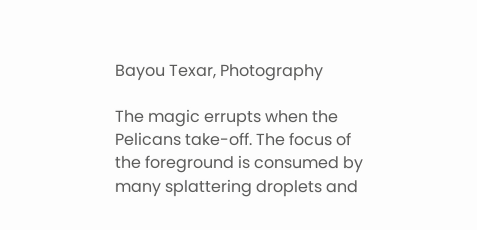Bayou Texar, Photography

The magic errupts when the Pelicans take-off. The focus of the foreground is consumed by many splattering droplets and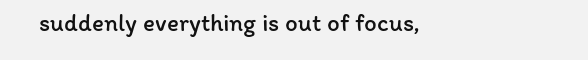suddenly everything is out of focus,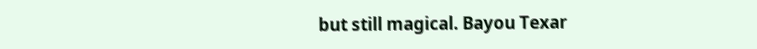but still magical. Bayou Texar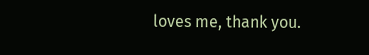loves me, thank you.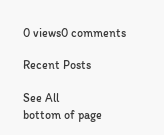0 views0 comments

Recent Posts

See All
bottom of page